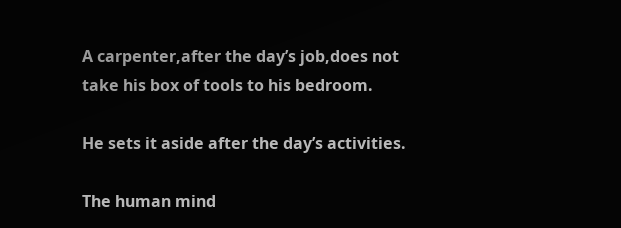A carpenter,after the day’s job,does not take his box of tools to his bedroom.

He sets it aside after the day’s activities.

The human mind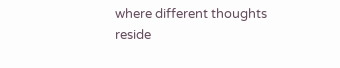where different thoughts reside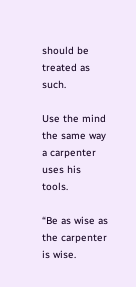should be treated as such.

Use the mind the same way a carpenter uses his tools.

“Be as wise as the carpenter is wise.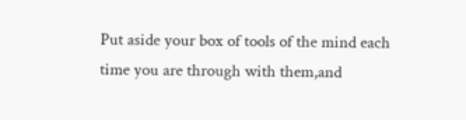Put aside your box of tools of the mind each time you are through with them,and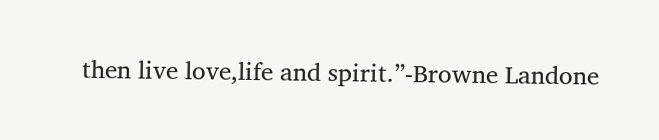then live love,life and spirit.”-Browne Landone